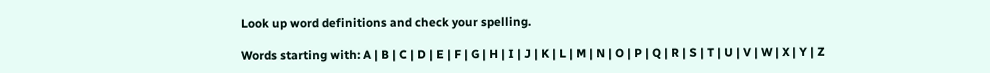Look up word definitions and check your spelling.

Words starting with: A | B | C | D | E | F | G | H | I | J | K | L | M | N | O | P | Q | R | S | T | U | V | W | X | Y | Z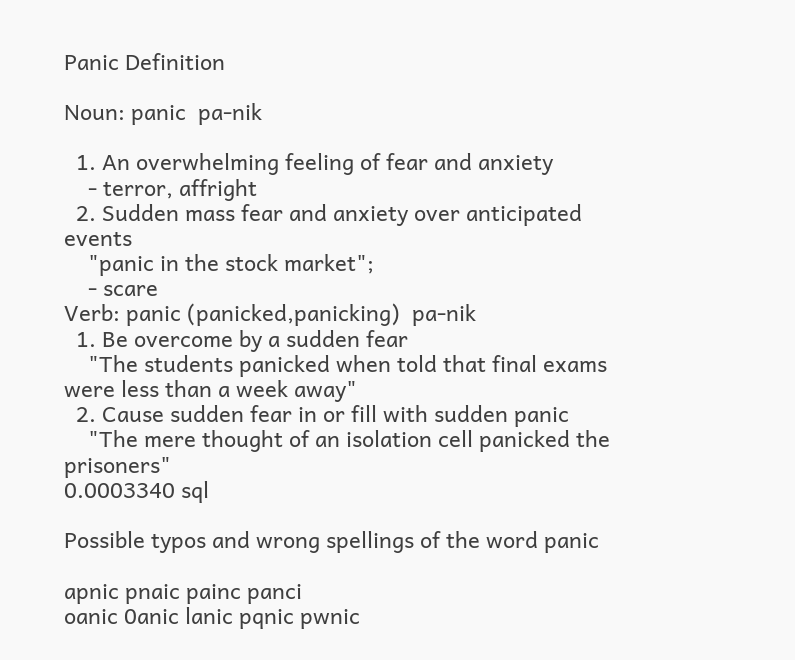Panic Definition

Noun: panic  pa-nik

  1. An overwhelming feeling of fear and anxiety
    - terror, affright
  2. Sudden mass fear and anxiety over anticipated events
    "panic in the stock market";
    - scare
Verb: panic (panicked,panicking)  pa-nik
  1. Be overcome by a sudden fear
    "The students panicked when told that final exams were less than a week away"
  2. Cause sudden fear in or fill with sudden panic
    "The mere thought of an isolation cell panicked the prisoners"
0.0003340 sql

Possible typos and wrong spellings of the word panic

apnic pnaic painc panci
oanic 0anic lanic pqnic pwnic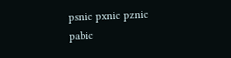psnic pxnic pznic pabic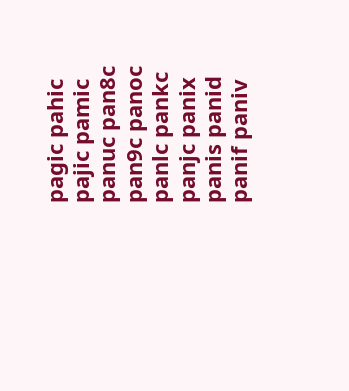pagic pahic pajic pamic panuc pan8c pan9c panoc panlc pankc panjc panix panis panid panif paniv